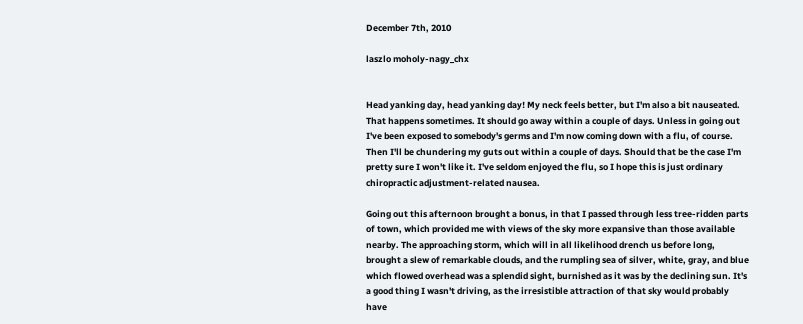December 7th, 2010

laszlo moholy-nagy_chx


Head yanking day, head yanking day! My neck feels better, but I'm also a bit nauseated. That happens sometimes. It should go away within a couple of days. Unless in going out I've been exposed to somebody's germs and I'm now coming down with a flu, of course. Then I'll be chundering my guts out within a couple of days. Should that be the case I'm pretty sure I won't like it. I've seldom enjoyed the flu, so I hope this is just ordinary chiropractic adjustment-related nausea.

Going out this afternoon brought a bonus, in that I passed through less tree-ridden parts of town, which provided me with views of the sky more expansive than those available nearby. The approaching storm, which will in all likelihood drench us before long, brought a slew of remarkable clouds, and the rumpling sea of silver, white, gray, and blue which flowed overhead was a splendid sight, burnished as it was by the declining sun. It's a good thing I wasn't driving, as the irresistible attraction of that sky would probably have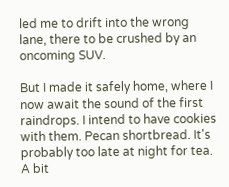led me to drift into the wrong lane, there to be crushed by an oncoming SUV.

But I made it safely home, where I now await the sound of the first raindrops. I intend to have cookies with them. Pecan shortbread. It's probably too late at night for tea. A bit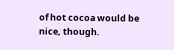of hot cocoa would be nice, though.